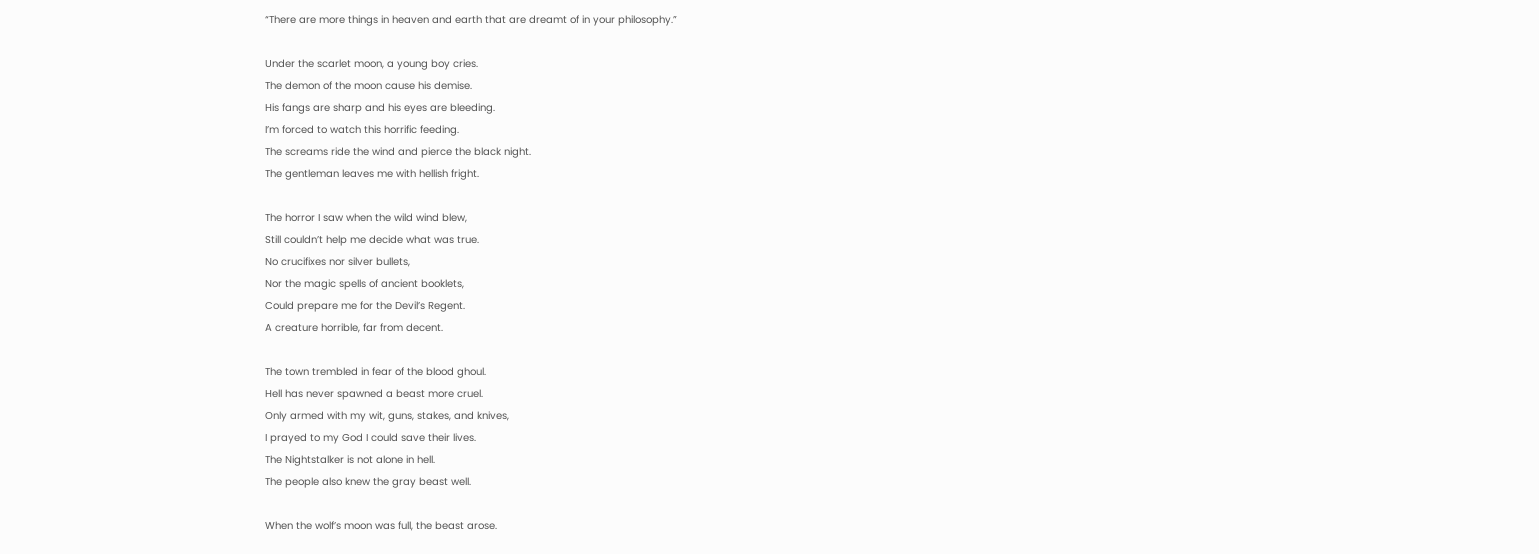“There are more things in heaven and earth that are dreamt of in your philosophy.”

Under the scarlet moon, a young boy cries.
The demon of the moon cause his demise.
His fangs are sharp and his eyes are bleeding.
I’m forced to watch this horrific feeding.
The screams ride the wind and pierce the black night.
The gentleman leaves me with hellish fright.

The horror I saw when the wild wind blew,
Still couldn’t help me decide what was true.
No crucifixes nor silver bullets,
Nor the magic spells of ancient booklets,
Could prepare me for the Devil’s Regent.
A creature horrible, far from decent.

The town trembled in fear of the blood ghoul.
Hell has never spawned a beast more cruel.
Only armed with my wit, guns, stakes, and knives,
I prayed to my God I could save their lives.
The Nightstalker is not alone in hell.
The people also knew the gray beast well.

When the wolf’s moon was full, the beast arose.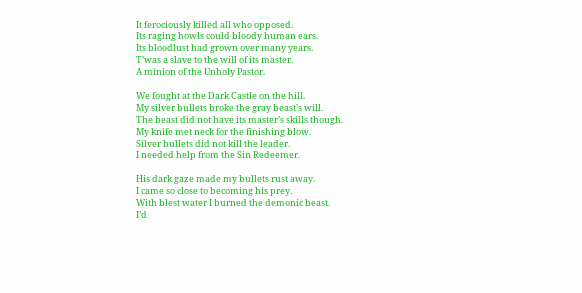It ferociously killed all who opposed.
Its raging howls could bloody human ears.
Its bloodlust had grown over many years.
T’was a slave to the will of its master.
A minion of the Unholy Pastor.

We fought at the Dark Castle on the hill.
My silver bullets broke the gray beast’s will.
The beast did not have its master’s skills though.
My knife met neck for the finishing blow.
Silver bullets did not kill the leader.
I needed help from the Sin Redeemer.

His dark gaze made my bullets rust away.
I came so close to becoming his prey.
With blest water I burned the demonic beast.
I’d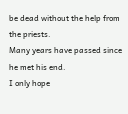be dead without the help from the priests.
Many years have passed since he met his end.
I only hope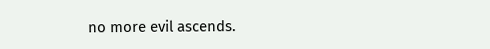no more evil ascends.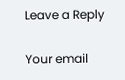Leave a Reply

Your email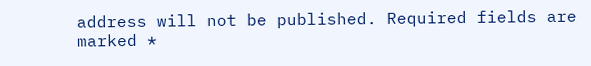address will not be published. Required fields are marked *